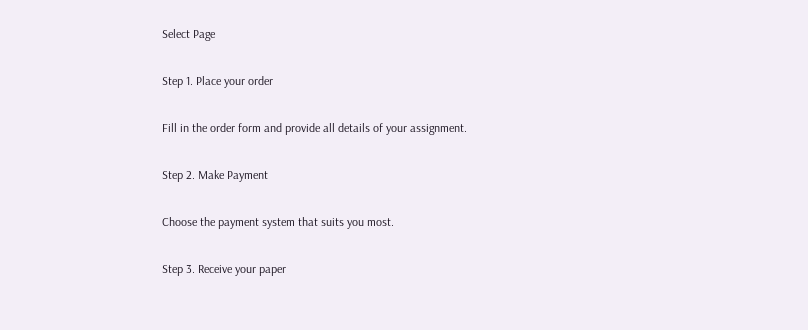Select Page

Step 1. Place your order

Fill in the order form and provide all details of your assignment.

Step 2. Make Payment

Choose the payment system that suits you most.

Step 3. Receive your paper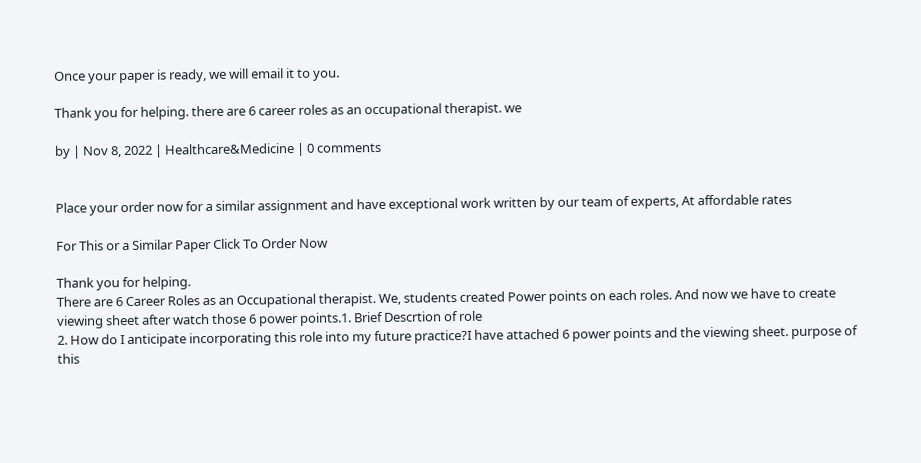Once your paper is ready, we will email it to you.

Thank you for helping. there are 6 career roles as an occupational therapist. we

by | Nov 8, 2022 | Healthcare&Medicine | 0 comments


Place your order now for a similar assignment and have exceptional work written by our team of experts, At affordable rates

For This or a Similar Paper Click To Order Now

Thank you for helping.
There are 6 Career Roles as an Occupational therapist. We, students created Power points on each roles. And now we have to create viewing sheet after watch those 6 power points.1. Brief Descrtion of role
2. How do I anticipate incorporating this role into my future practice?I have attached 6 power points and the viewing sheet. purpose of this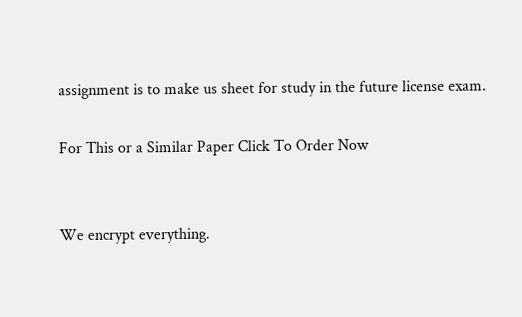assignment is to make us sheet for study in the future license exam.

For This or a Similar Paper Click To Order Now


We encrypt everything.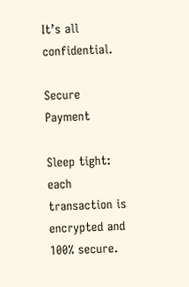It’s all confidential.

Secure Payment

Sleep tight: each transaction is encrypted and 100% secure.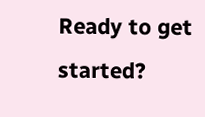Ready to get started?